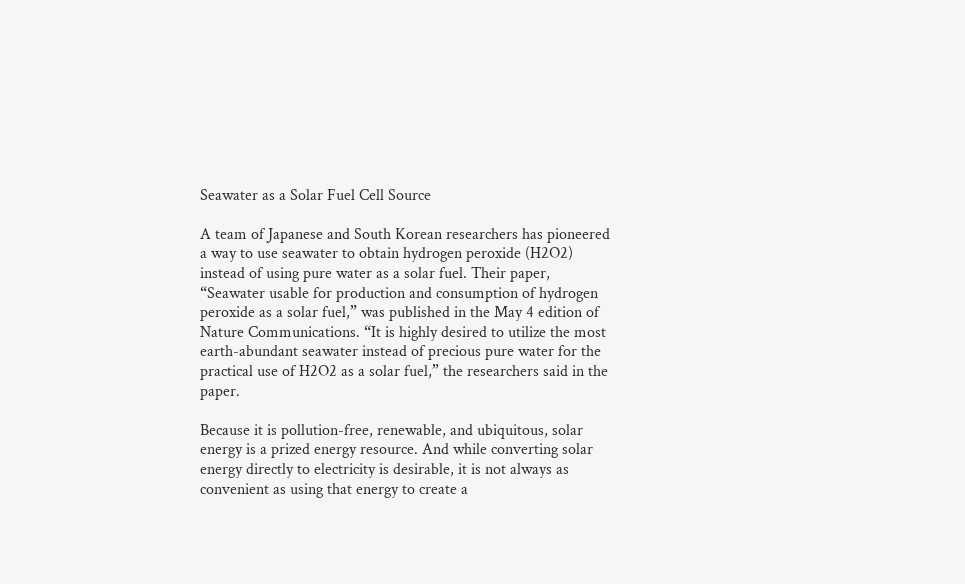Seawater as a Solar Fuel Cell Source

A team of Japanese and South Korean researchers has pioneered a way to use seawater to obtain hydrogen peroxide (H2O2) instead of using pure water as a solar fuel. Their paper, “Seawater usable for production and consumption of hydrogen peroxide as a solar fuel,” was published in the May 4 edition of Nature Communications. “It is highly desired to utilize the most earth-abundant seawater instead of precious pure water for the practical use of H2O2 as a solar fuel,” the researchers said in the paper.

Because it is pollution-free, renewable, and ubiquitous, solar energy is a prized energy resource. And while converting solar energy directly to electricity is desirable, it is not always as convenient as using that energy to create a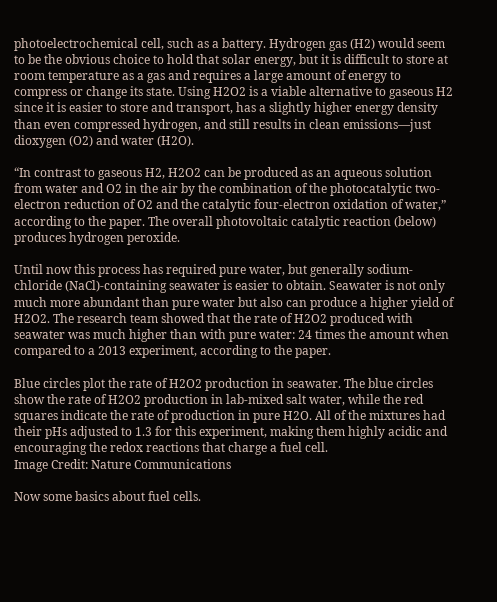photoelectrochemical cell, such as a battery. Hydrogen gas (H2) would seem to be the obvious choice to hold that solar energy, but it is difficult to store at room temperature as a gas and requires a large amount of energy to compress or change its state. Using H2O2 is a viable alternative to gaseous H2 since it is easier to store and transport, has a slightly higher energy density than even compressed hydrogen, and still results in clean emissions—just dioxygen (O2) and water (H2O).

“In contrast to gaseous H2, H2O2 can be produced as an aqueous solution from water and O2 in the air by the combination of the photocatalytic two-electron reduction of O2 and the catalytic four-electron oxidation of water,” according to the paper. The overall photovoltaic catalytic reaction (below) produces hydrogen peroxide.

Until now this process has required pure water, but generally sodium-chloride (NaCl)-containing seawater is easier to obtain. Seawater is not only much more abundant than pure water but also can produce a higher yield of H2O2. The research team showed that the rate of H2O2 produced with seawater was much higher than with pure water: 24 times the amount when compared to a 2013 experiment, according to the paper.

Blue circles plot the rate of H2O2 production in seawater. The blue circles show the rate of H2O2 production in lab-mixed salt water, while the red squares indicate the rate of production in pure H2O. All of the mixtures had their pHs adjusted to 1.3 for this experiment, making them highly acidic and encouraging the redox reactions that charge a fuel cell.
Image Credit: Nature Communications

Now some basics about fuel cells.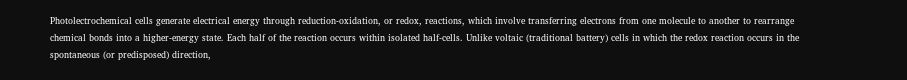Photolectrochemical cells generate electrical energy through reduction-oxidation, or redox, reactions, which involve transferring electrons from one molecule to another to rearrange chemical bonds into a higher-energy state. Each half of the reaction occurs within isolated half-cells. Unlike voltaic (traditional battery) cells in which the redox reaction occurs in the spontaneous (or predisposed) direction,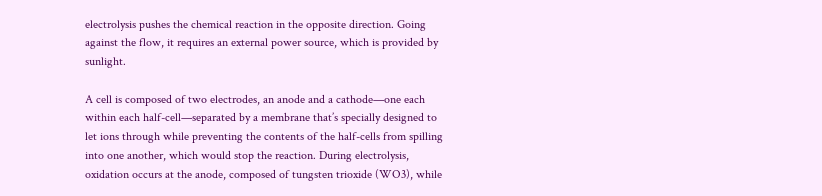electrolysis pushes the chemical reaction in the opposite direction. Going against the flow, it requires an external power source, which is provided by sunlight.

A cell is composed of two electrodes, an anode and a cathode—one each within each half-cell—separated by a membrane that’s specially designed to let ions through while preventing the contents of the half-cells from spilling into one another, which would stop the reaction. During electrolysis, oxidation occurs at the anode, composed of tungsten trioxide (WO3), while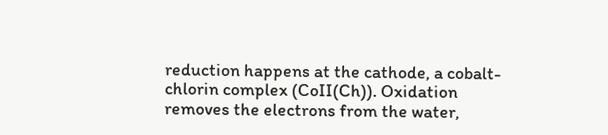reduction happens at the cathode, a cobalt-chlorin complex (CoII(Ch)). Oxidation removes the electrons from the water,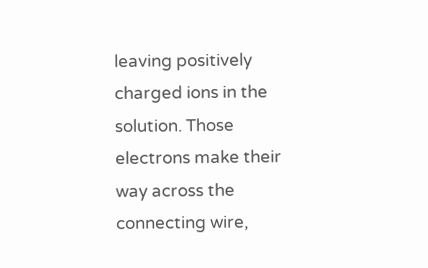leaving positively charged ions in the solution. Those electrons make their way across the connecting wire,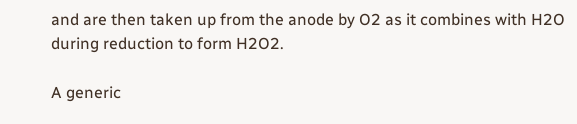and are then taken up from the anode by O2 as it combines with H2O during reduction to form H2O2.

A generic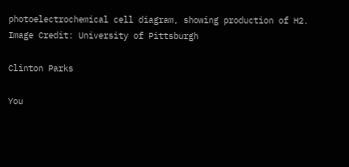photoelectrochemical cell diagram, showing production of H2.
Image Credit: University of Pittsburgh

Clinton Parks

You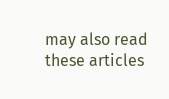may also read these articles